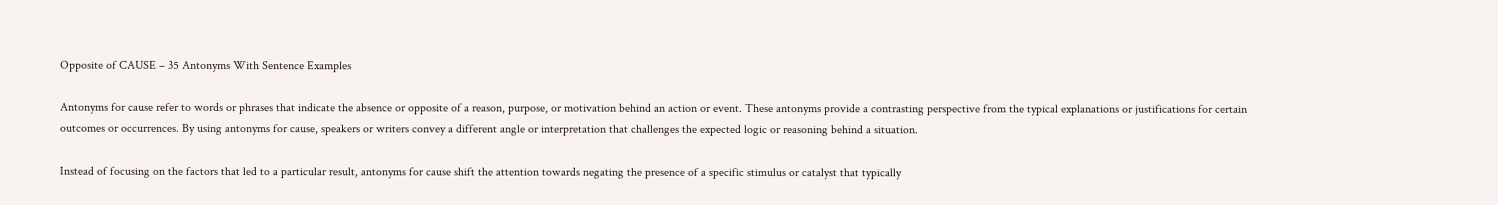Opposite of CAUSE – 35 Antonyms With Sentence Examples

Antonyms for cause refer to words or phrases that indicate the absence or opposite of a reason, purpose, or motivation behind an action or event. These antonyms provide a contrasting perspective from the typical explanations or justifications for certain outcomes or occurrences. By using antonyms for cause, speakers or writers convey a different angle or interpretation that challenges the expected logic or reasoning behind a situation.

Instead of focusing on the factors that led to a particular result, antonyms for cause shift the attention towards negating the presence of a specific stimulus or catalyst that typically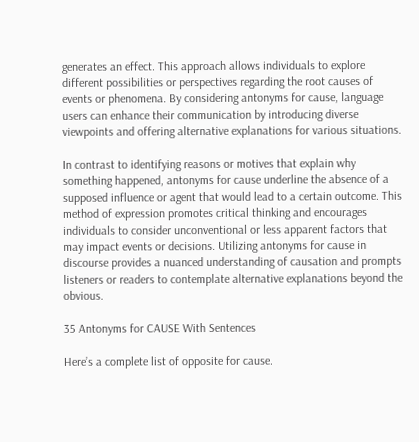generates an effect. This approach allows individuals to explore different possibilities or perspectives regarding the root causes of events or phenomena. By considering antonyms for cause, language users can enhance their communication by introducing diverse viewpoints and offering alternative explanations for various situations.

In contrast to identifying reasons or motives that explain why something happened, antonyms for cause underline the absence of a supposed influence or agent that would lead to a certain outcome. This method of expression promotes critical thinking and encourages individuals to consider unconventional or less apparent factors that may impact events or decisions. Utilizing antonyms for cause in discourse provides a nuanced understanding of causation and prompts listeners or readers to contemplate alternative explanations beyond the obvious.

35 Antonyms for CAUSE With Sentences

Here’s a complete list of opposite for cause.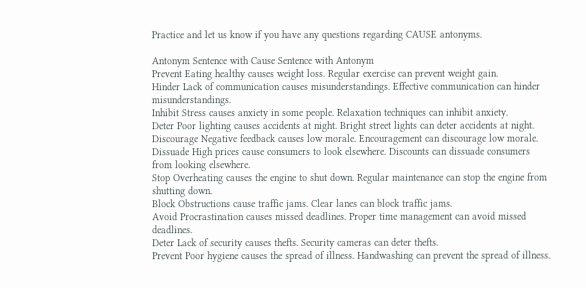Practice and let us know if you have any questions regarding CAUSE antonyms.

Antonym Sentence with Cause Sentence with Antonym
Prevent Eating healthy causes weight loss. Regular exercise can prevent weight gain.
Hinder Lack of communication causes misunderstandings. Effective communication can hinder misunderstandings.
Inhibit Stress causes anxiety in some people. Relaxation techniques can inhibit anxiety.
Deter Poor lighting causes accidents at night. Bright street lights can deter accidents at night.
Discourage Negative feedback causes low morale. Encouragement can discourage low morale.
Dissuade High prices cause consumers to look elsewhere. Discounts can dissuade consumers from looking elsewhere.
Stop Overheating causes the engine to shut down. Regular maintenance can stop the engine from shutting down.
Block Obstructions cause traffic jams. Clear lanes can block traffic jams.
Avoid Procrastination causes missed deadlines. Proper time management can avoid missed deadlines.
Deter Lack of security causes thefts. Security cameras can deter thefts.
Prevent Poor hygiene causes the spread of illness. Handwashing can prevent the spread of illness.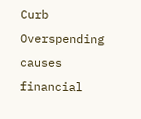Curb Overspending causes financial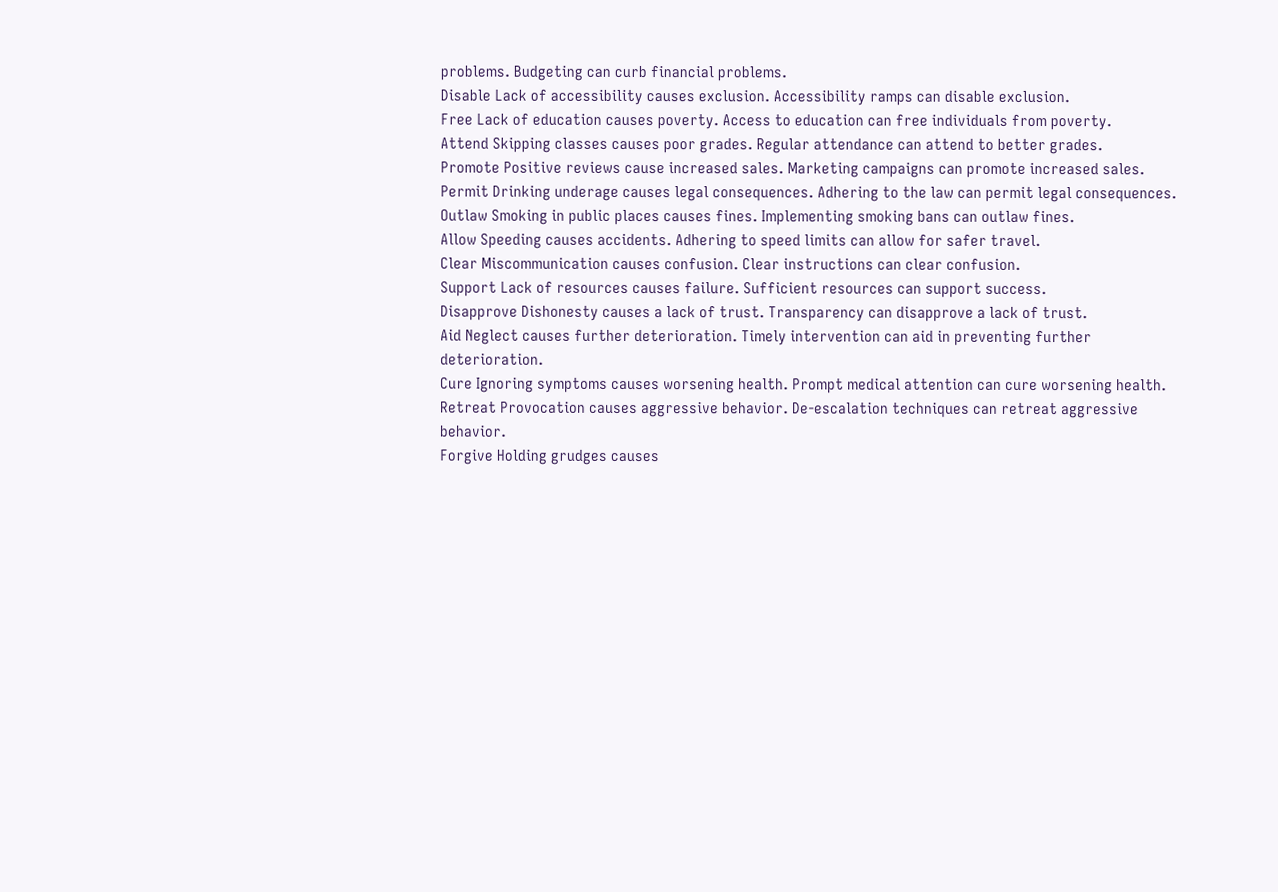problems. Budgeting can curb financial problems.
Disable Lack of accessibility causes exclusion. Accessibility ramps can disable exclusion.
Free Lack of education causes poverty. Access to education can free individuals from poverty.
Attend Skipping classes causes poor grades. Regular attendance can attend to better grades.
Promote Positive reviews cause increased sales. Marketing campaigns can promote increased sales.
Permit Drinking underage causes legal consequences. Adhering to the law can permit legal consequences.
Outlaw Smoking in public places causes fines. Implementing smoking bans can outlaw fines.
Allow Speeding causes accidents. Adhering to speed limits can allow for safer travel.
Clear Miscommunication causes confusion. Clear instructions can clear confusion.
Support Lack of resources causes failure. Sufficient resources can support success.
Disapprove Dishonesty causes a lack of trust. Transparency can disapprove a lack of trust.
Aid Neglect causes further deterioration. Timely intervention can aid in preventing further deterioration.
Cure Ignoring symptoms causes worsening health. Prompt medical attention can cure worsening health.
Retreat Provocation causes aggressive behavior. De-escalation techniques can retreat aggressive behavior.
Forgive Holding grudges causes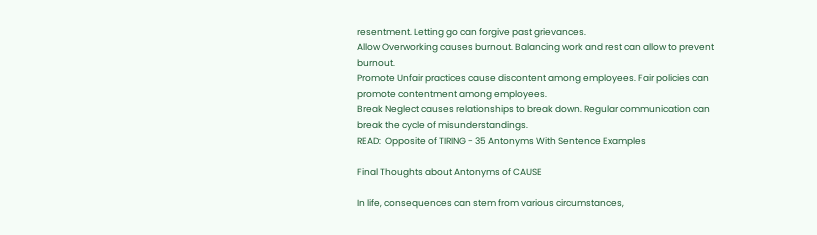resentment. Letting go can forgive past grievances.
Allow Overworking causes burnout. Balancing work and rest can allow to prevent burnout.
Promote Unfair practices cause discontent among employees. Fair policies can promote contentment among employees.
Break Neglect causes relationships to break down. Regular communication can break the cycle of misunderstandings.
READ:  Opposite of TIRING - 35 Antonyms With Sentence Examples

Final Thoughts about Antonyms of CAUSE

In life, consequences can stem from various circumstances,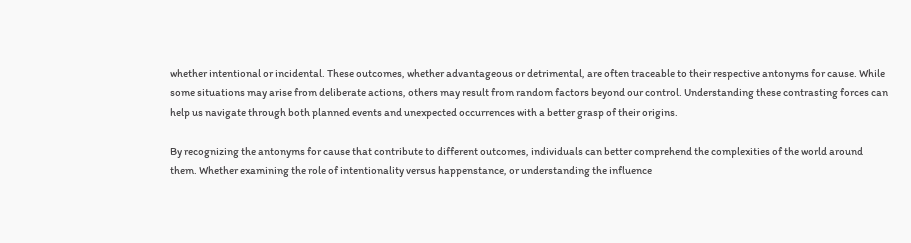whether intentional or incidental. These outcomes, whether advantageous or detrimental, are often traceable to their respective antonyms for cause. While some situations may arise from deliberate actions, others may result from random factors beyond our control. Understanding these contrasting forces can help us navigate through both planned events and unexpected occurrences with a better grasp of their origins.

By recognizing the antonyms for cause that contribute to different outcomes, individuals can better comprehend the complexities of the world around them. Whether examining the role of intentionality versus happenstance, or understanding the influence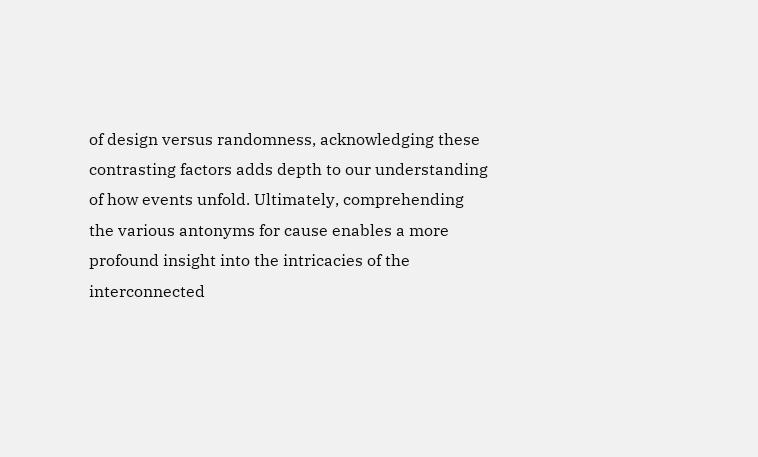of design versus randomness, acknowledging these contrasting factors adds depth to our understanding of how events unfold. Ultimately, comprehending the various antonyms for cause enables a more profound insight into the intricacies of the interconnected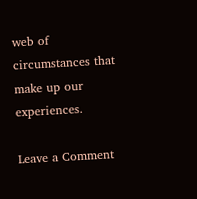web of circumstances that make up our experiences.

Leave a Comment